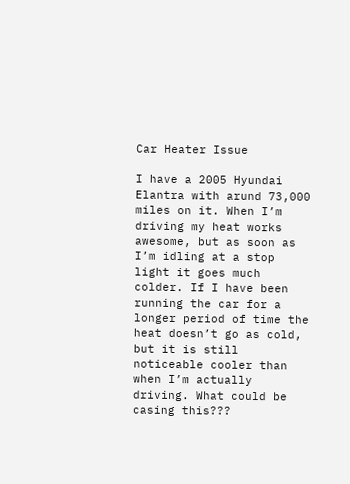Car Heater Issue

I have a 2005 Hyundai Elantra with arund 73,000 miles on it. When I’m driving my heat works awesome, but as soon as I’m idling at a stop light it goes much colder. If I have been running the car for a longer period of time the heat doesn’t go as cold, but it is still noticeable cooler than when I’m actually driving. What could be casing this???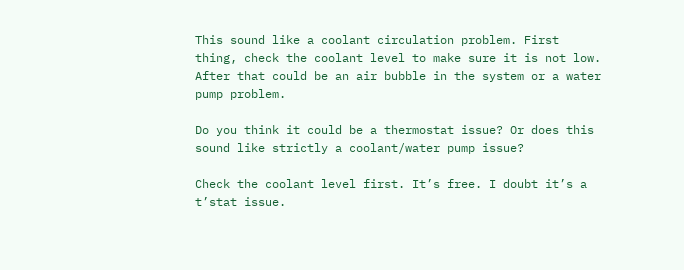This sound like a coolant circulation problem. First thing, check the coolant level to make sure it is not low. After that could be an air bubble in the system or a water pump problem.

Do you think it could be a thermostat issue? Or does this sound like strictly a coolant/water pump issue?

Check the coolant level first. It’s free. I doubt it’s a t’stat issue.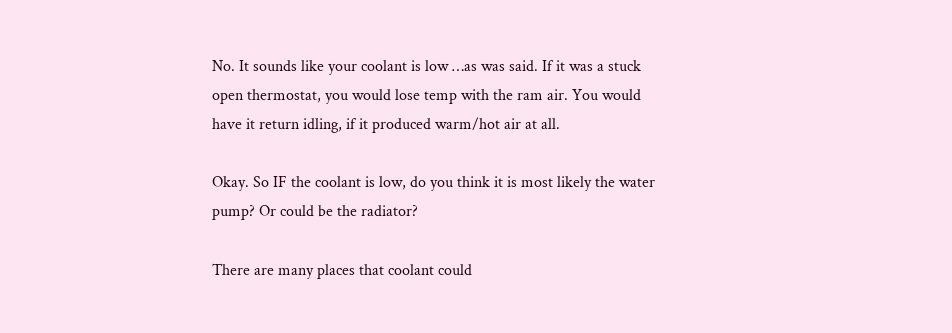No. It sounds like your coolant is low …as was said. If it was a stuck open thermostat, you would lose temp with the ram air. You would have it return idling, if it produced warm/hot air at all.

Okay. So IF the coolant is low, do you think it is most likely the water pump? Or could be the radiator?

There are many places that coolant could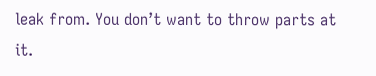leak from. You don’t want to throw parts at it.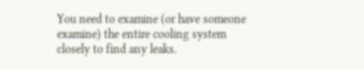You need to examine (or have someone examine) the entire cooling system closely to find any leaks.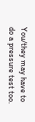You/they may have to do a pressure test too.